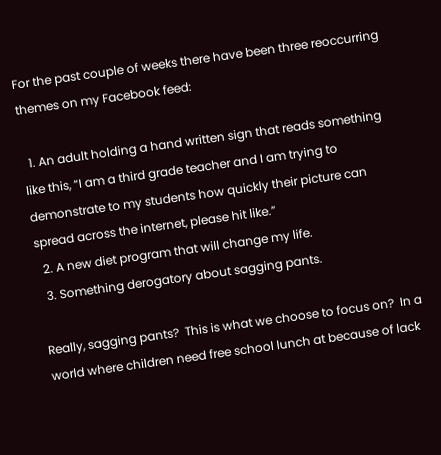For the past couple of weeks there have been three reoccurring themes on my Facebook feed:

  1. An adult holding a hand written sign that reads something like this, “I am a third grade teacher and I am trying to demonstrate to my students how quickly their picture can spread across the internet, please hit like.”
  2. A new diet program that will change my life.
  3. Something derogatory about sagging pants.

Really, sagging pants?  This is what we choose to focus on?  In a world where children need free school lunch at because of lack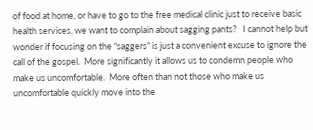of food at home, or have to go to the free medical clinic just to receive basic health services, we want to complain about sagging pants?   I cannot help but wonder if focusing on the “saggers” is just a convenient excuse to ignore the call of the gospel.  More significantly it allows us to condemn people who make us uncomfortable.  More often than not those who make us uncomfortable quickly move into the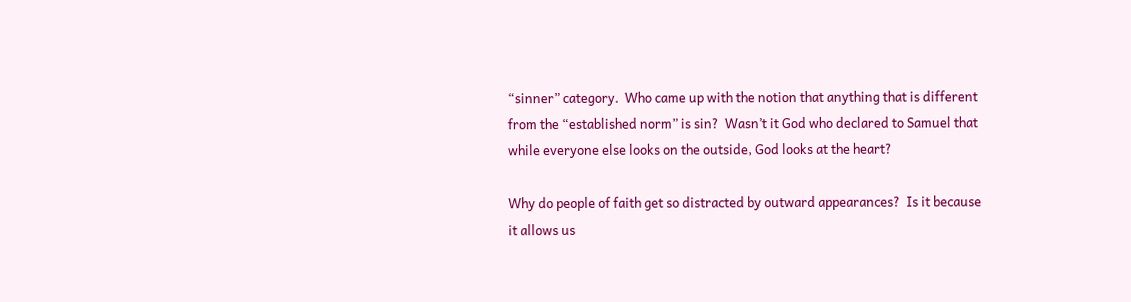“sinner” category.  Who came up with the notion that anything that is different from the “established norm” is sin?  Wasn’t it God who declared to Samuel that while everyone else looks on the outside, God looks at the heart?

Why do people of faith get so distracted by outward appearances?  Is it because it allows us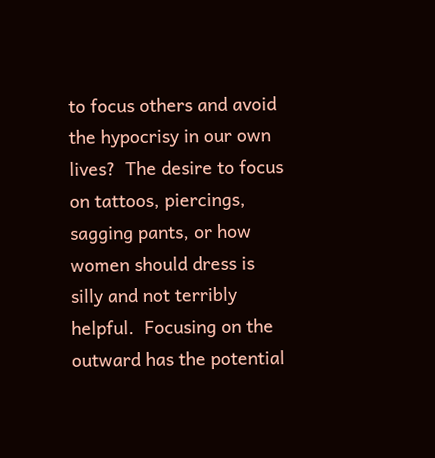to focus others and avoid the hypocrisy in our own lives?  The desire to focus on tattoos, piercings, sagging pants, or how women should dress is silly and not terribly helpful.  Focusing on the outward has the potential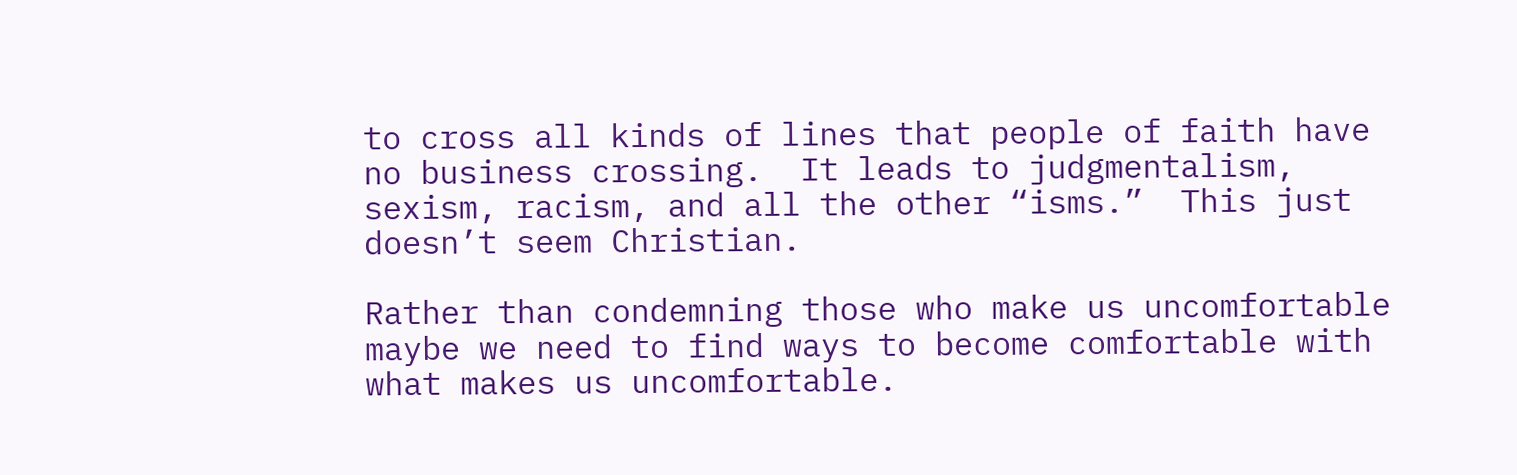to cross all kinds of lines that people of faith have no business crossing.  It leads to judgmentalism, sexism, racism, and all the other “isms.”  This just doesn’t seem Christian.

Rather than condemning those who make us uncomfortable maybe we need to find ways to become comfortable with what makes us uncomfortable.